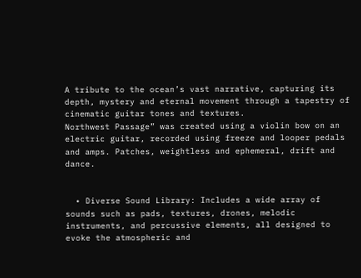A tribute to the ocean’s vast narrative, capturing its depth, mystery and eternal movement through a tapestry of cinematic guitar tones and textures.
Northwest Passage” was created using a violin bow on an electric guitar, recorded using freeze and looper pedals and amps. Patches, weightless and ephemeral, drift and dance.


  • Diverse Sound Library: Includes a wide array of sounds such as pads, textures, drones, melodic instruments, and percussive elements, all designed to evoke the atmospheric and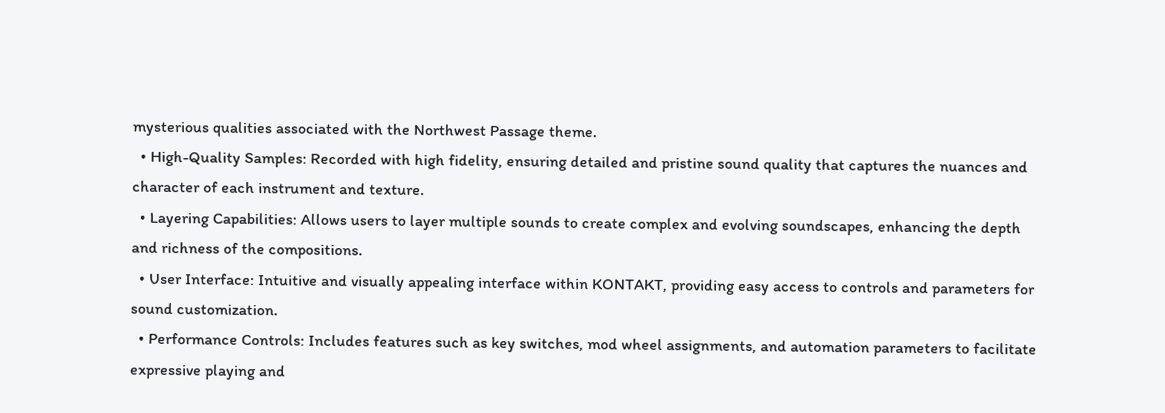mysterious qualities associated with the Northwest Passage theme.
  • High-Quality Samples: Recorded with high fidelity, ensuring detailed and pristine sound quality that captures the nuances and character of each instrument and texture.
  • Layering Capabilities: Allows users to layer multiple sounds to create complex and evolving soundscapes, enhancing the depth and richness of the compositions.
  • User Interface: Intuitive and visually appealing interface within KONTAKT, providing easy access to controls and parameters for sound customization.
  • Performance Controls: Includes features such as key switches, mod wheel assignments, and automation parameters to facilitate expressive playing and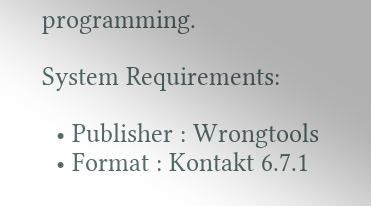programming.

System Requirements:

  • Publisher : Wrongtools
  • Format : Kontakt 6.7.1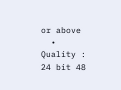or above
  • Quality : 24 bit 48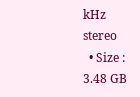kHz stereo
  • Size : 3.48 GB